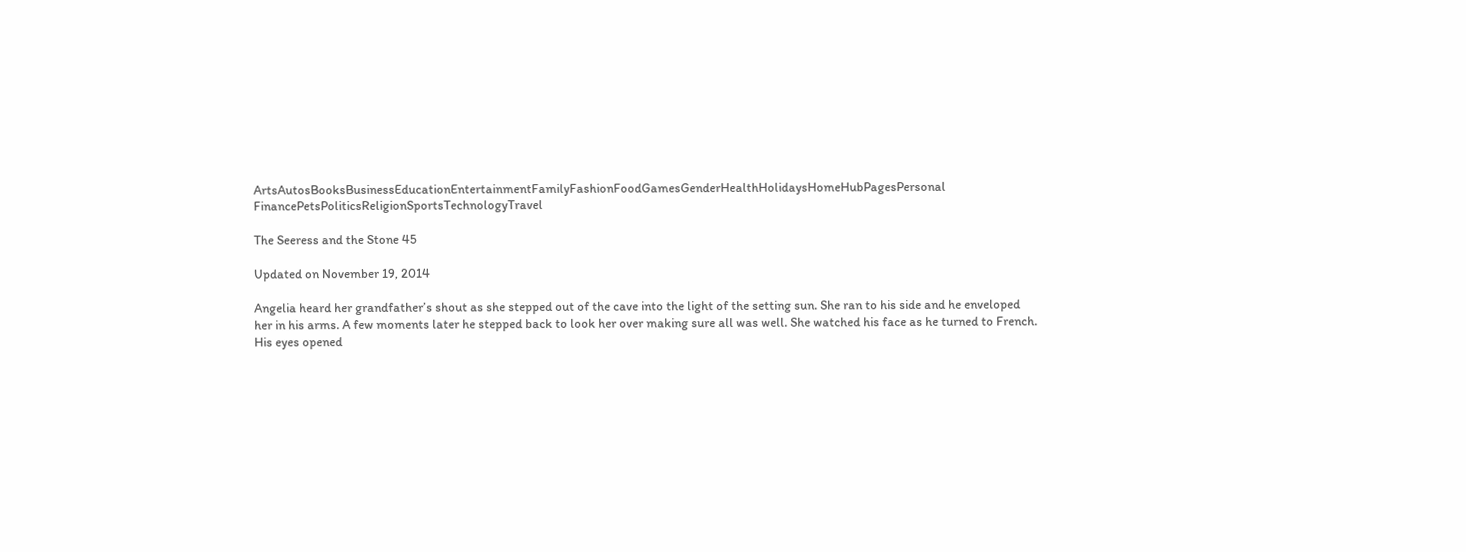ArtsAutosBooksBusinessEducationEntertainmentFamilyFashionFoodGamesGenderHealthHolidaysHomeHubPagesPersonal FinancePetsPoliticsReligionSportsTechnologyTravel

The Seeress and the Stone 45

Updated on November 19, 2014

Angelia heard her grandfather’s shout as she stepped out of the cave into the light of the setting sun. She ran to his side and he enveloped her in his arms. A few moments later he stepped back to look her over making sure all was well. She watched his face as he turned to French. His eyes opened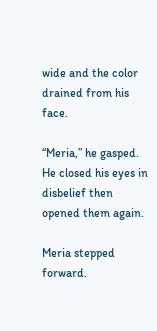wide and the color drained from his face.

“Meria,” he gasped. He closed his eyes in disbelief then opened them again.

Meria stepped forward.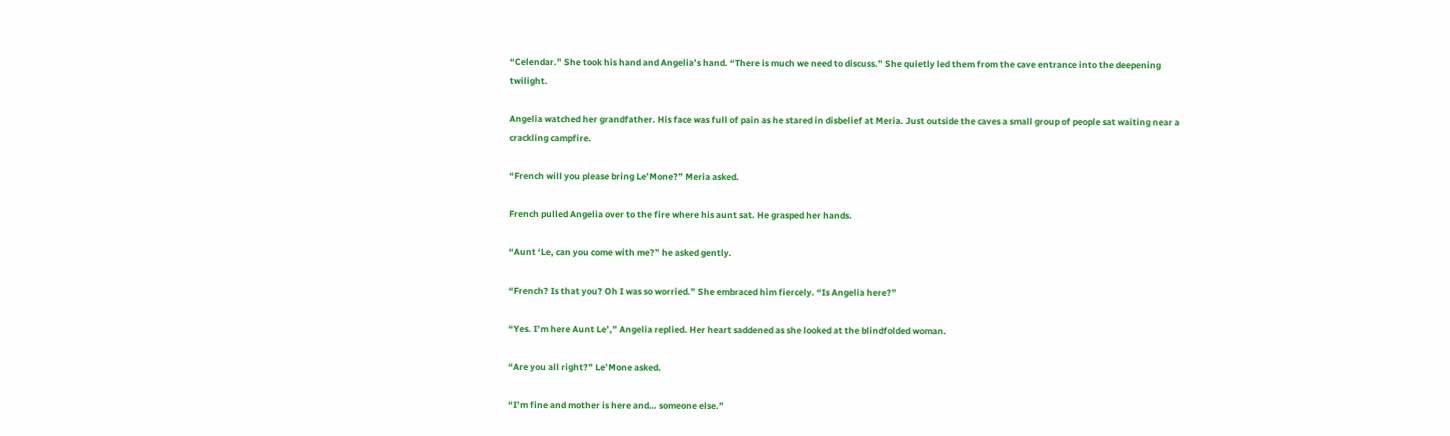“Celendar.” She took his hand and Angelia’s hand. “There is much we need to discuss.” She quietly led them from the cave entrance into the deepening twilight.

Angelia watched her grandfather. His face was full of pain as he stared in disbelief at Meria. Just outside the caves a small group of people sat waiting near a crackling campfire.

“French will you please bring Le’Mone?” Meria asked.

French pulled Angelia over to the fire where his aunt sat. He grasped her hands.

“Aunt ‘Le, can you come with me?” he asked gently.

“French? Is that you? Oh I was so worried.” She embraced him fiercely. “Is Angelia here?”

“Yes. I’m here Aunt Le’,” Angelia replied. Her heart saddened as she looked at the blindfolded woman.

“Are you all right?” Le’Mone asked.

“I’m fine and mother is here and… someone else.”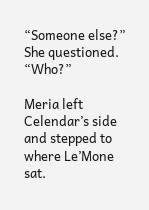“Someone else?” She questioned. “Who?”

Meria left Celendar’s side and stepped to where Le’Mone sat.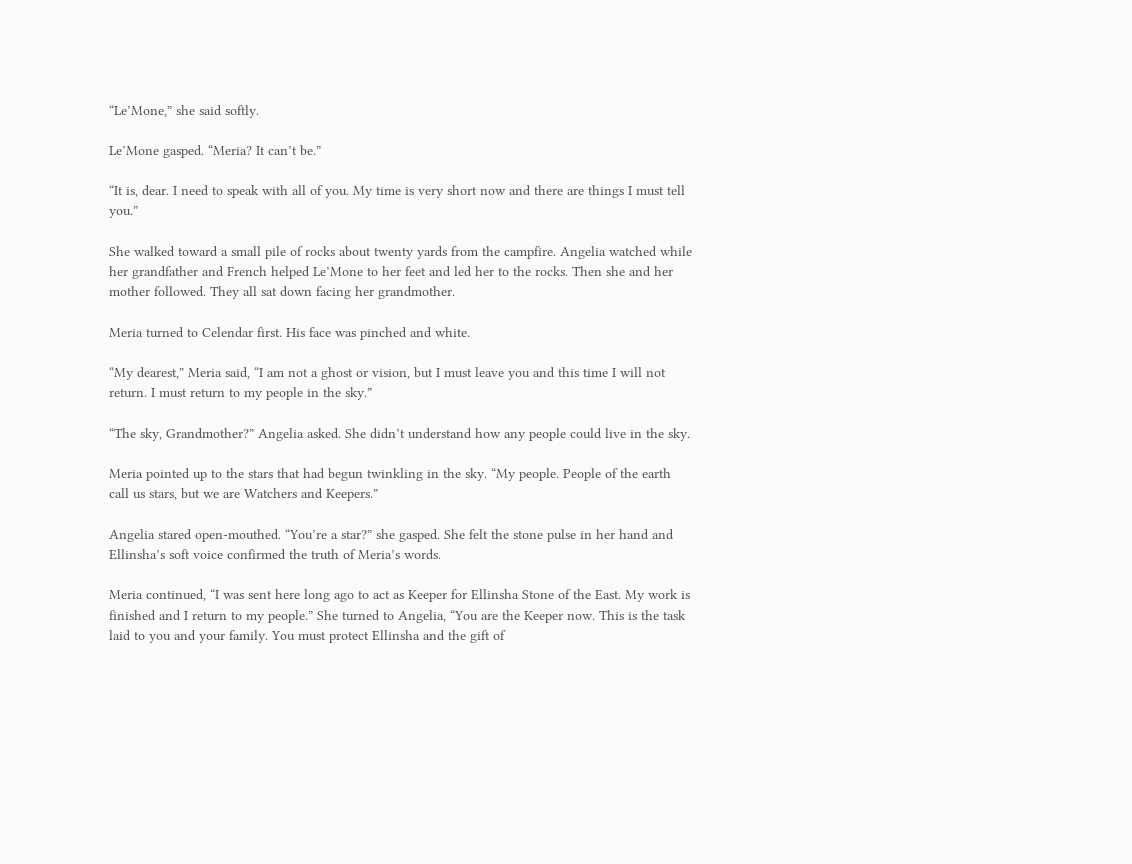“Le’Mone,” she said softly.

Le’Mone gasped. “Meria? It can’t be.”

“It is, dear. I need to speak with all of you. My time is very short now and there are things I must tell you.”

She walked toward a small pile of rocks about twenty yards from the campfire. Angelia watched while her grandfather and French helped Le’Mone to her feet and led her to the rocks. Then she and her mother followed. They all sat down facing her grandmother.

Meria turned to Celendar first. His face was pinched and white.

“My dearest,” Meria said, “I am not a ghost or vision, but I must leave you and this time I will not return. I must return to my people in the sky.”

“The sky, Grandmother?” Angelia asked. She didn’t understand how any people could live in the sky.

Meria pointed up to the stars that had begun twinkling in the sky. “My people. People of the earth call us stars, but we are Watchers and Keepers.”

Angelia stared open-mouthed. “You’re a star?” she gasped. She felt the stone pulse in her hand and Ellinsha’s soft voice confirmed the truth of Meria’s words.

Meria continued, “I was sent here long ago to act as Keeper for Ellinsha Stone of the East. My work is finished and I return to my people.” She turned to Angelia, “You are the Keeper now. This is the task laid to you and your family. You must protect Ellinsha and the gift of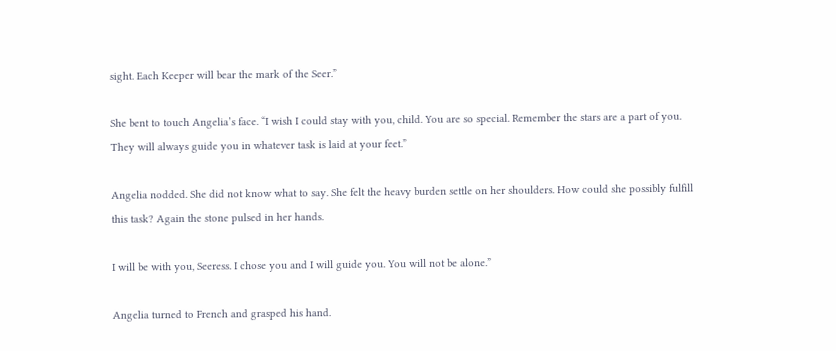sight. Each Keeper will bear the mark of the Seer.”

She bent to touch Angelia’s face. “I wish I could stay with you, child. You are so special. Remember the stars are a part of you. They will always guide you in whatever task is laid at your feet.”

Angelia nodded. She did not know what to say. She felt the heavy burden settle on her shoulders. How could she possibly fulfill this task? Again the stone pulsed in her hands.

I will be with you, Seeress. I chose you and I will guide you. You will not be alone.”

Angelia turned to French and grasped his hand.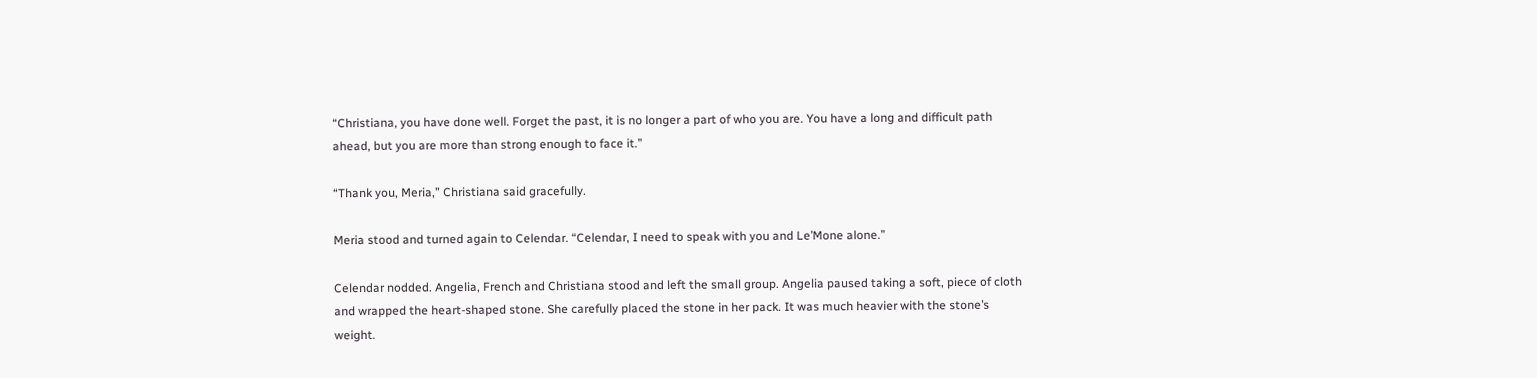“Christiana, you have done well. Forget the past, it is no longer a part of who you are. You have a long and difficult path ahead, but you are more than strong enough to face it.”

“Thank you, Meria,” Christiana said gracefully.

Meria stood and turned again to Celendar. “Celendar, I need to speak with you and Le’Mone alone.”

Celendar nodded. Angelia, French and Christiana stood and left the small group. Angelia paused taking a soft, piece of cloth and wrapped the heart-shaped stone. She carefully placed the stone in her pack. It was much heavier with the stone’s weight.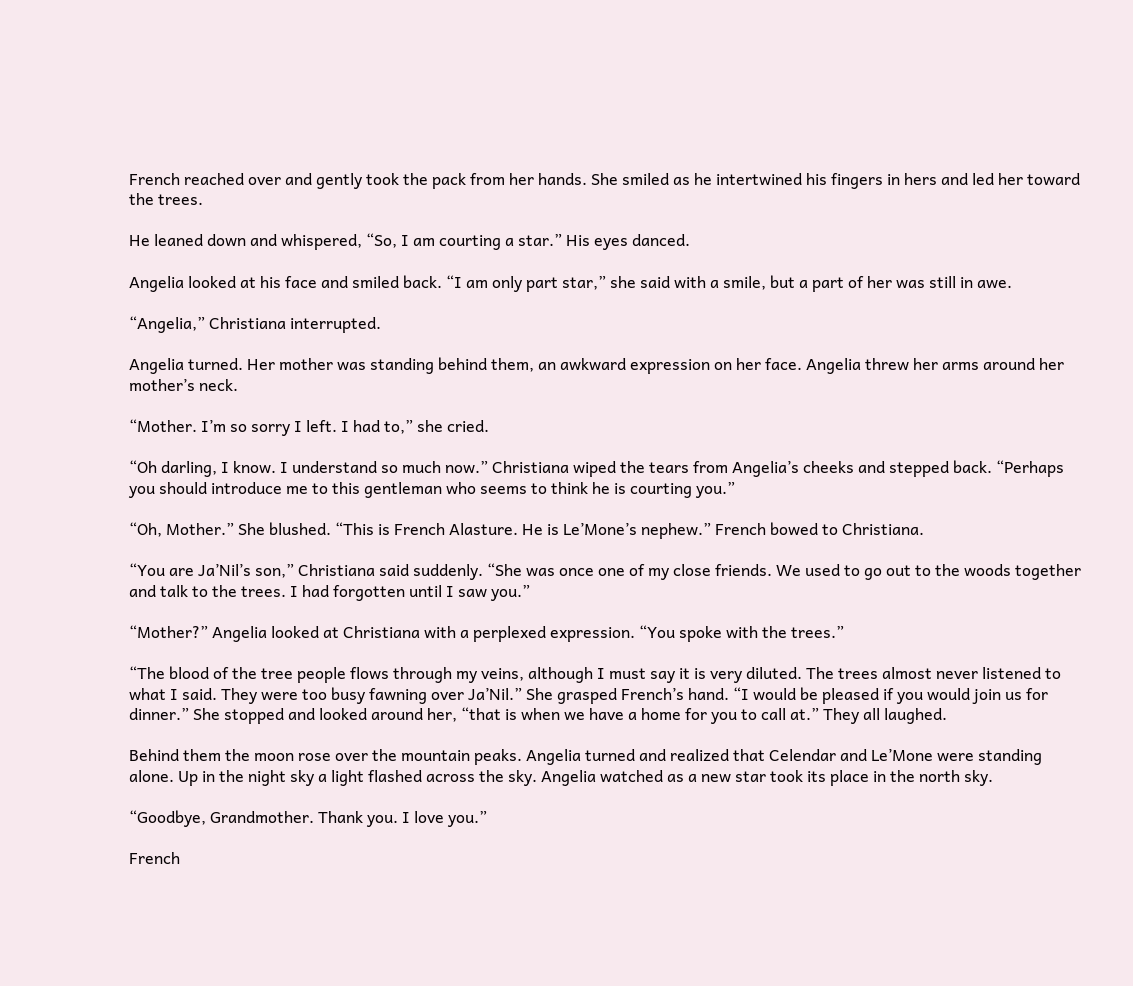French reached over and gently took the pack from her hands. She smiled as he intertwined his fingers in hers and led her toward the trees.

He leaned down and whispered, “So, I am courting a star.” His eyes danced.

Angelia looked at his face and smiled back. “I am only part star,” she said with a smile, but a part of her was still in awe.

“Angelia,” Christiana interrupted.

Angelia turned. Her mother was standing behind them, an awkward expression on her face. Angelia threw her arms around her mother’s neck.

“Mother. I’m so sorry I left. I had to,” she cried.

“Oh darling, I know. I understand so much now.” Christiana wiped the tears from Angelia’s cheeks and stepped back. “Perhaps you should introduce me to this gentleman who seems to think he is courting you.”

“Oh, Mother.” She blushed. “This is French Alasture. He is Le’Mone’s nephew.” French bowed to Christiana.

“You are Ja’Nil’s son,” Christiana said suddenly. “She was once one of my close friends. We used to go out to the woods together and talk to the trees. I had forgotten until I saw you.”

“Mother?” Angelia looked at Christiana with a perplexed expression. “You spoke with the trees.”

“The blood of the tree people flows through my veins, although I must say it is very diluted. The trees almost never listened to what I said. They were too busy fawning over Ja’Nil.” She grasped French’s hand. “I would be pleased if you would join us for dinner.” She stopped and looked around her, “that is when we have a home for you to call at.” They all laughed.

Behind them the moon rose over the mountain peaks. Angelia turned and realized that Celendar and Le’Mone were standing alone. Up in the night sky a light flashed across the sky. Angelia watched as a new star took its place in the north sky.

“Goodbye, Grandmother. Thank you. I love you.”

French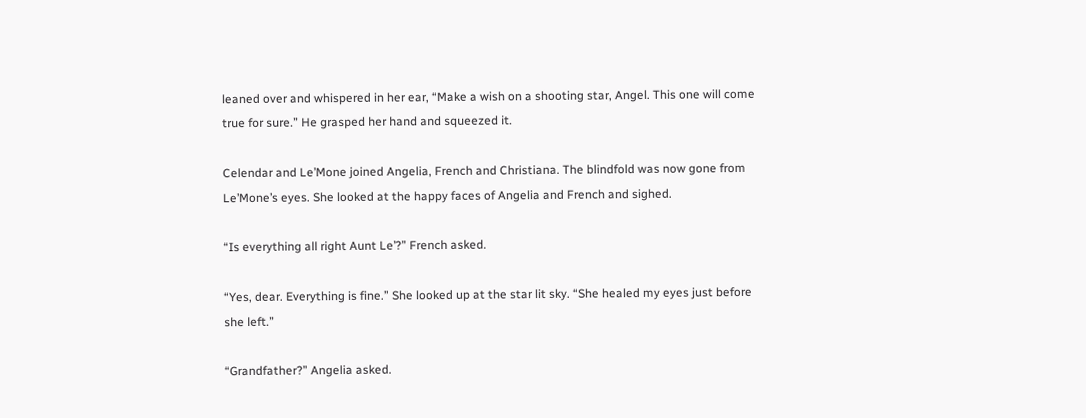leaned over and whispered in her ear, “Make a wish on a shooting star, Angel. This one will come true for sure.” He grasped her hand and squeezed it.

Celendar and Le’Mone joined Angelia, French and Christiana. The blindfold was now gone from Le’Mone’s eyes. She looked at the happy faces of Angelia and French and sighed.

“Is everything all right Aunt Le’?” French asked.

“Yes, dear. Everything is fine.” She looked up at the star lit sky. “She healed my eyes just before she left.”

“Grandfather?” Angelia asked.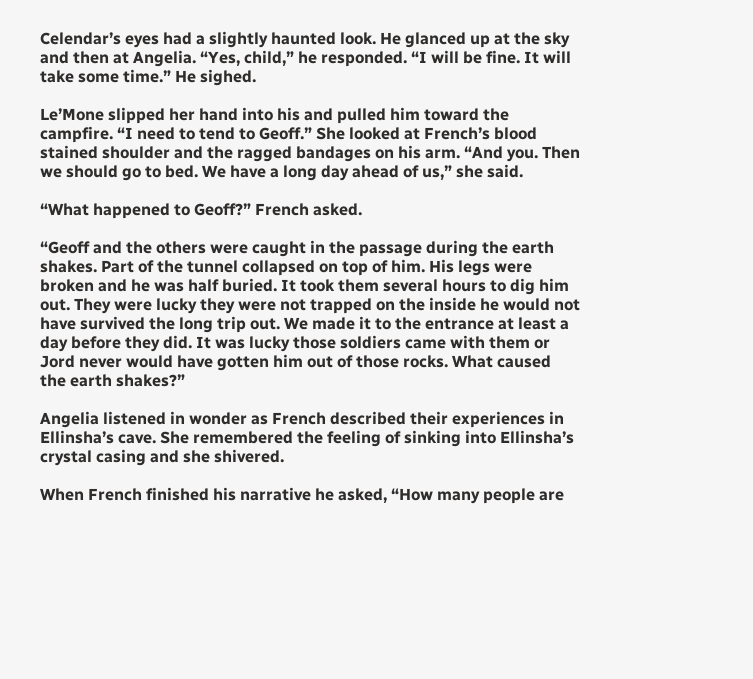Celendar’s eyes had a slightly haunted look. He glanced up at the sky and then at Angelia. “Yes, child,” he responded. “I will be fine. It will take some time.” He sighed.

Le’Mone slipped her hand into his and pulled him toward the campfire. “I need to tend to Geoff.” She looked at French’s blood stained shoulder and the ragged bandages on his arm. “And you. Then we should go to bed. We have a long day ahead of us,” she said.

“What happened to Geoff?” French asked.

“Geoff and the others were caught in the passage during the earth shakes. Part of the tunnel collapsed on top of him. His legs were broken and he was half buried. It took them several hours to dig him out. They were lucky they were not trapped on the inside he would not have survived the long trip out. We made it to the entrance at least a day before they did. It was lucky those soldiers came with them or Jord never would have gotten him out of those rocks. What caused the earth shakes?”

Angelia listened in wonder as French described their experiences in Ellinsha’s cave. She remembered the feeling of sinking into Ellinsha’s crystal casing and she shivered.

When French finished his narrative he asked, “How many people are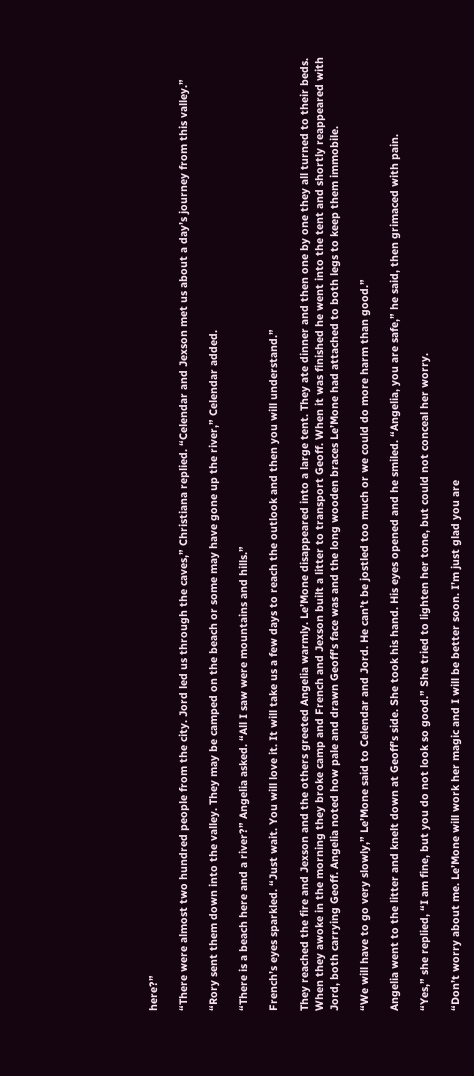here?”

“There were almost two hundred people from the city. Jord led us through the caves,” Christiana replied. “Celendar and Jexson met us about a day’s journey from this valley.”

“Rory sent them down into the valley. They may be camped on the beach or some may have gone up the river,” Celendar added.

“There is a beach here and a river?” Angelia asked. “All I saw were mountains and hills.”

French’s eyes sparkled. “Just wait. You will love it. It will take us a few days to reach the outlook and then you will understand.”

They reached the fire and Jexson and the others greeted Angelia warmly. Le’Mone disappeared into a large tent. They ate dinner and then one by one they all turned to their beds. When they awoke in the morning they broke camp and French and Jexson built a litter to transport Geoff. When it was finished he went into the tent and shortly reappeared with Jord, both carrying Geoff. Angelia noted how pale and drawn Geoff’s face was and the long wooden braces Le’Mone had attached to both legs to keep them immobile.

“We will have to go very slowly,” Le’Mone said to Celendar and Jord. He can’t be jostled too much or we could do more harm than good.”

Angelia went to the litter and knelt down at Geoff’s side. She took his hand. His eyes opened and he smiled. “Angelia, you are safe,” he said, then grimaced with pain.

“Yes,” she replied, “I am fine, but you do not look so good.” She tried to lighten her tone, but could not conceal her worry.

“Don’t worry about me. Le’Mone will work her magic and I will be better soon. I’m just glad you are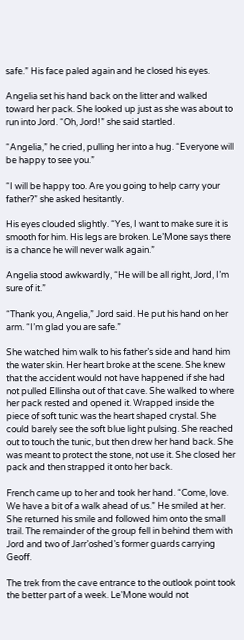safe.” His face paled again and he closed his eyes.

Angelia set his hand back on the litter and walked toward her pack. She looked up just as she was about to run into Jord. “Oh, Jord!” she said startled.

“Angelia,” he cried, pulling her into a hug. “Everyone will be happy to see you.”

“I will be happy too. Are you going to help carry your father?” she asked hesitantly.

His eyes clouded slightly. “Yes, I want to make sure it is smooth for him. His legs are broken. Le’Mone says there is a chance he will never walk again.”

Angelia stood awkwardly, “He will be all right, Jord, I’m sure of it.”

“Thank you, Angelia,” Jord said. He put his hand on her arm. “I’m glad you are safe.”

She watched him walk to his father’s side and hand him the water skin. Her heart broke at the scene. She knew that the accident would not have happened if she had not pulled Ellinsha out of that cave. She walked to where her pack rested and opened it. Wrapped inside the piece of soft tunic was the heart shaped crystal. She could barely see the soft blue light pulsing. She reached out to touch the tunic, but then drew her hand back. She was meant to protect the stone, not use it. She closed her pack and then strapped it onto her back.

French came up to her and took her hand. “Come, love. We have a bit of a walk ahead of us.” He smiled at her. She returned his smile and followed him onto the small trail. The remainder of the group fell in behind them with Jord and two of Jarr’oshed’s former guards carrying Geoff.

The trek from the cave entrance to the outlook point took the better part of a week. Le’Mone would not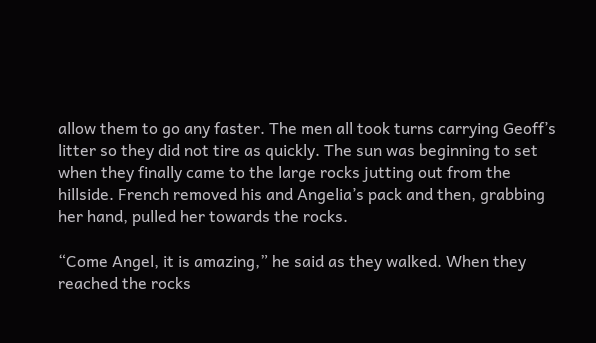allow them to go any faster. The men all took turns carrying Geoff’s litter so they did not tire as quickly. The sun was beginning to set when they finally came to the large rocks jutting out from the hillside. French removed his and Angelia’s pack and then, grabbing her hand, pulled her towards the rocks.

“Come Angel, it is amazing,” he said as they walked. When they reached the rocks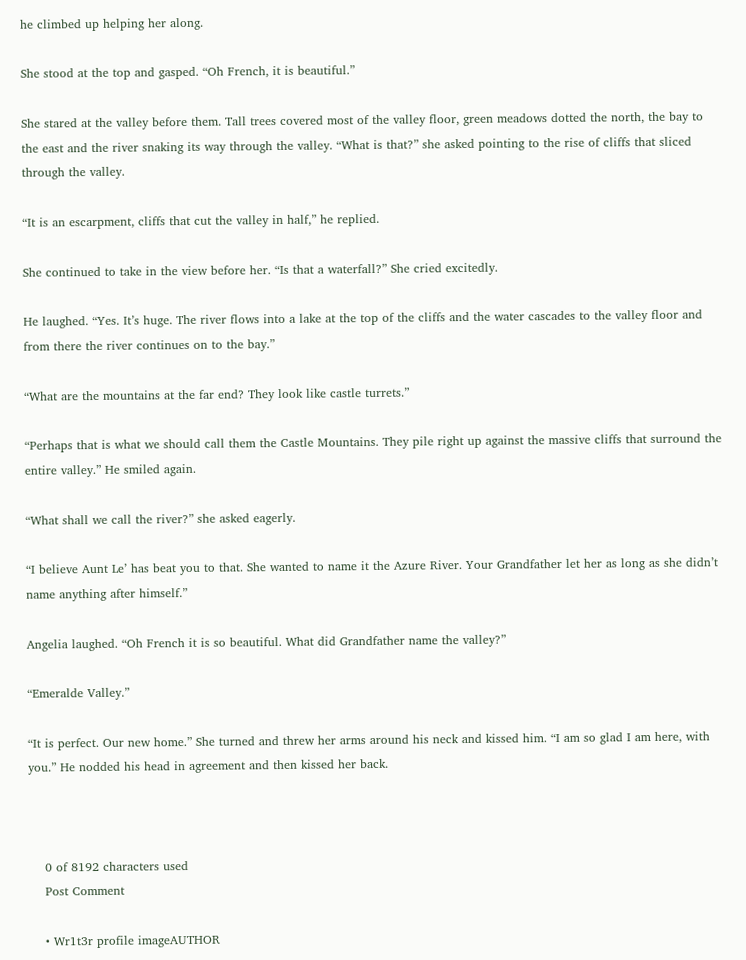he climbed up helping her along.

She stood at the top and gasped. “Oh French, it is beautiful.”

She stared at the valley before them. Tall trees covered most of the valley floor, green meadows dotted the north, the bay to the east and the river snaking its way through the valley. “What is that?” she asked pointing to the rise of cliffs that sliced through the valley.

“It is an escarpment, cliffs that cut the valley in half,” he replied.

She continued to take in the view before her. “Is that a waterfall?” She cried excitedly.

He laughed. “Yes. It’s huge. The river flows into a lake at the top of the cliffs and the water cascades to the valley floor and from there the river continues on to the bay.”

“What are the mountains at the far end? They look like castle turrets.”

“Perhaps that is what we should call them the Castle Mountains. They pile right up against the massive cliffs that surround the entire valley.” He smiled again.

“What shall we call the river?” she asked eagerly.

“I believe Aunt Le’ has beat you to that. She wanted to name it the Azure River. Your Grandfather let her as long as she didn’t name anything after himself.”

Angelia laughed. “Oh French it is so beautiful. What did Grandfather name the valley?”

“Emeralde Valley.”

“It is perfect. Our new home.” She turned and threw her arms around his neck and kissed him. “I am so glad I am here, with you.” He nodded his head in agreement and then kissed her back.



    0 of 8192 characters used
    Post Comment

    • Wr1t3r profile imageAUTHOR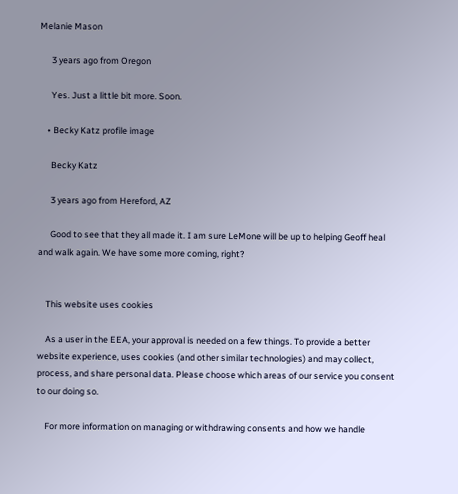Melanie Mason

      3 years ago from Oregon

      Yes. Just a little bit more. Soon.

    • Becky Katz profile image

      Becky Katz

      3 years ago from Hereford, AZ

      Good to see that they all made it. I am sure LeMone will be up to helping Geoff heal and walk again. We have some more coming, right?


    This website uses cookies

    As a user in the EEA, your approval is needed on a few things. To provide a better website experience, uses cookies (and other similar technologies) and may collect, process, and share personal data. Please choose which areas of our service you consent to our doing so.

    For more information on managing or withdrawing consents and how we handle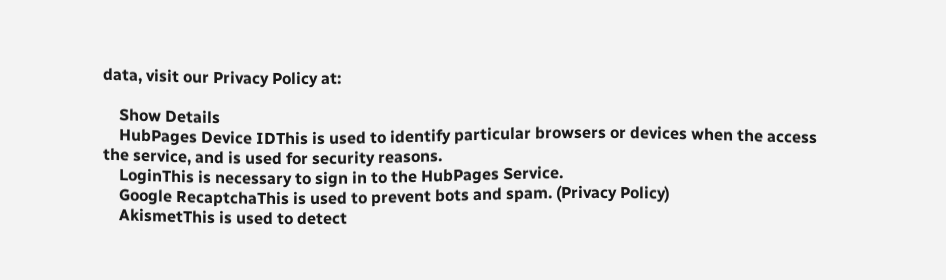data, visit our Privacy Policy at:

    Show Details
    HubPages Device IDThis is used to identify particular browsers or devices when the access the service, and is used for security reasons.
    LoginThis is necessary to sign in to the HubPages Service.
    Google RecaptchaThis is used to prevent bots and spam. (Privacy Policy)
    AkismetThis is used to detect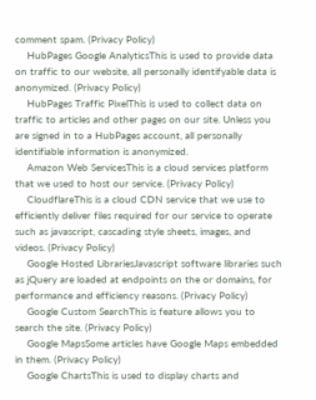comment spam. (Privacy Policy)
    HubPages Google AnalyticsThis is used to provide data on traffic to our website, all personally identifyable data is anonymized. (Privacy Policy)
    HubPages Traffic PixelThis is used to collect data on traffic to articles and other pages on our site. Unless you are signed in to a HubPages account, all personally identifiable information is anonymized.
    Amazon Web ServicesThis is a cloud services platform that we used to host our service. (Privacy Policy)
    CloudflareThis is a cloud CDN service that we use to efficiently deliver files required for our service to operate such as javascript, cascading style sheets, images, and videos. (Privacy Policy)
    Google Hosted LibrariesJavascript software libraries such as jQuery are loaded at endpoints on the or domains, for performance and efficiency reasons. (Privacy Policy)
    Google Custom SearchThis is feature allows you to search the site. (Privacy Policy)
    Google MapsSome articles have Google Maps embedded in them. (Privacy Policy)
    Google ChartsThis is used to display charts and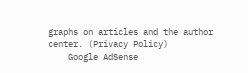graphs on articles and the author center. (Privacy Policy)
    Google AdSense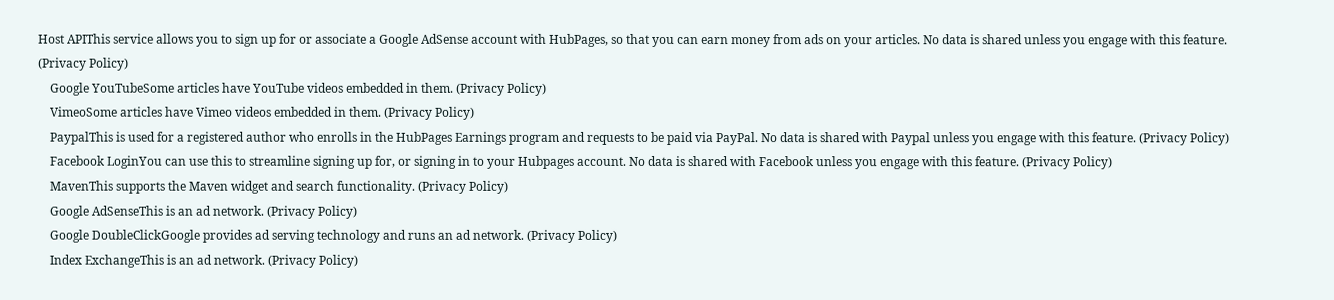Host APIThis service allows you to sign up for or associate a Google AdSense account with HubPages, so that you can earn money from ads on your articles. No data is shared unless you engage with this feature. (Privacy Policy)
    Google YouTubeSome articles have YouTube videos embedded in them. (Privacy Policy)
    VimeoSome articles have Vimeo videos embedded in them. (Privacy Policy)
    PaypalThis is used for a registered author who enrolls in the HubPages Earnings program and requests to be paid via PayPal. No data is shared with Paypal unless you engage with this feature. (Privacy Policy)
    Facebook LoginYou can use this to streamline signing up for, or signing in to your Hubpages account. No data is shared with Facebook unless you engage with this feature. (Privacy Policy)
    MavenThis supports the Maven widget and search functionality. (Privacy Policy)
    Google AdSenseThis is an ad network. (Privacy Policy)
    Google DoubleClickGoogle provides ad serving technology and runs an ad network. (Privacy Policy)
    Index ExchangeThis is an ad network. (Privacy Policy)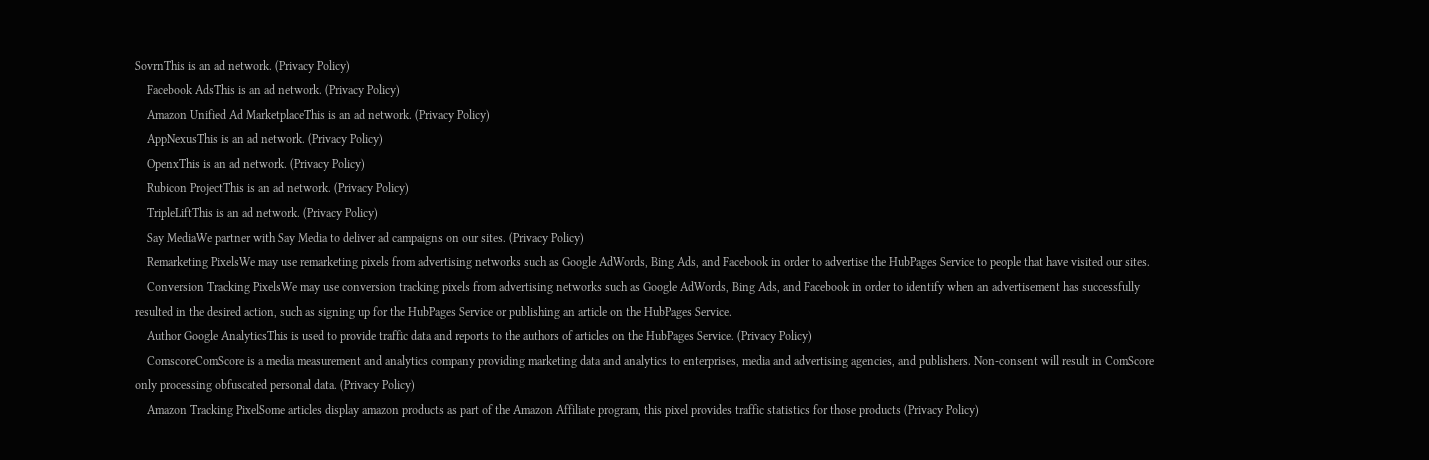SovrnThis is an ad network. (Privacy Policy)
    Facebook AdsThis is an ad network. (Privacy Policy)
    Amazon Unified Ad MarketplaceThis is an ad network. (Privacy Policy)
    AppNexusThis is an ad network. (Privacy Policy)
    OpenxThis is an ad network. (Privacy Policy)
    Rubicon ProjectThis is an ad network. (Privacy Policy)
    TripleLiftThis is an ad network. (Privacy Policy)
    Say MediaWe partner with Say Media to deliver ad campaigns on our sites. (Privacy Policy)
    Remarketing PixelsWe may use remarketing pixels from advertising networks such as Google AdWords, Bing Ads, and Facebook in order to advertise the HubPages Service to people that have visited our sites.
    Conversion Tracking PixelsWe may use conversion tracking pixels from advertising networks such as Google AdWords, Bing Ads, and Facebook in order to identify when an advertisement has successfully resulted in the desired action, such as signing up for the HubPages Service or publishing an article on the HubPages Service.
    Author Google AnalyticsThis is used to provide traffic data and reports to the authors of articles on the HubPages Service. (Privacy Policy)
    ComscoreComScore is a media measurement and analytics company providing marketing data and analytics to enterprises, media and advertising agencies, and publishers. Non-consent will result in ComScore only processing obfuscated personal data. (Privacy Policy)
    Amazon Tracking PixelSome articles display amazon products as part of the Amazon Affiliate program, this pixel provides traffic statistics for those products (Privacy Policy)